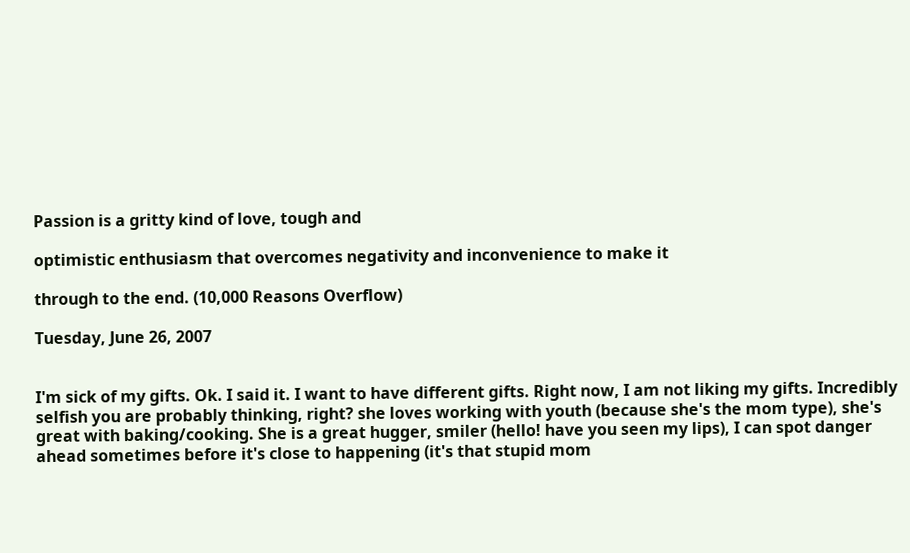Passion is a gritty kind of love, tough and

optimistic enthusiasm that overcomes negativity and inconvenience to make it

through to the end. (10,000 Reasons Overflow)

Tuesday, June 26, 2007


I'm sick of my gifts. Ok. I said it. I want to have different gifts. Right now, I am not liking my gifts. Incredibly selfish you are probably thinking, right? she loves working with youth (because she's the mom type), she's great with baking/cooking. She is a great hugger, smiler (hello! have you seen my lips), I can spot danger ahead sometimes before it's close to happening (it's that stupid mom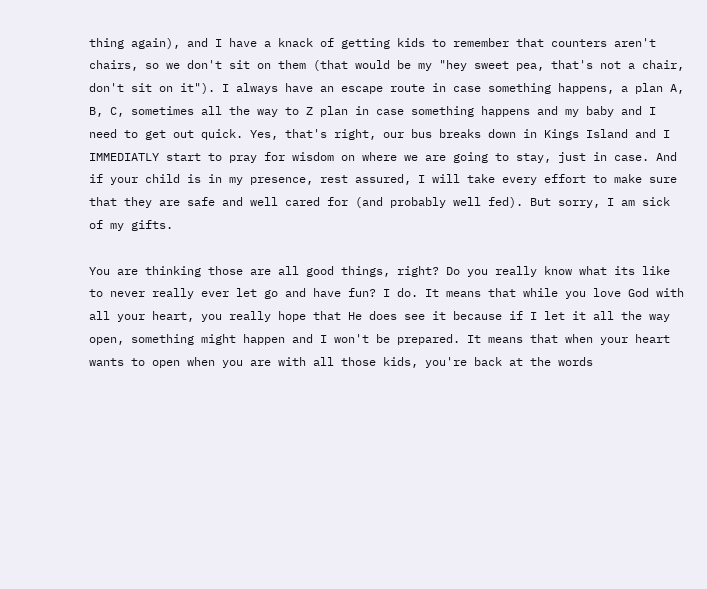thing again), and I have a knack of getting kids to remember that counters aren't chairs, so we don't sit on them (that would be my "hey sweet pea, that's not a chair, don't sit on it"). I always have an escape route in case something happens, a plan A, B, C, sometimes all the way to Z plan in case something happens and my baby and I need to get out quick. Yes, that's right, our bus breaks down in Kings Island and I IMMEDIATLY start to pray for wisdom on where we are going to stay, just in case. And if your child is in my presence, rest assured, I will take every effort to make sure that they are safe and well cared for (and probably well fed). But sorry, I am sick of my gifts.

You are thinking those are all good things, right? Do you really know what its like to never really ever let go and have fun? I do. It means that while you love God with all your heart, you really hope that He does see it because if I let it all the way open, something might happen and I won't be prepared. It means that when your heart wants to open when you are with all those kids, you're back at the words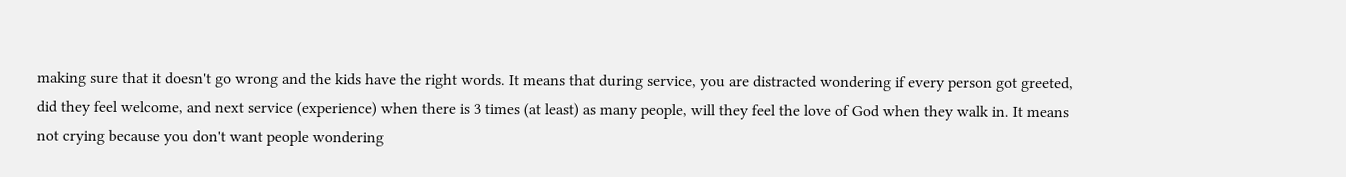making sure that it doesn't go wrong and the kids have the right words. It means that during service, you are distracted wondering if every person got greeted, did they feel welcome, and next service (experience) when there is 3 times (at least) as many people, will they feel the love of God when they walk in. It means not crying because you don't want people wondering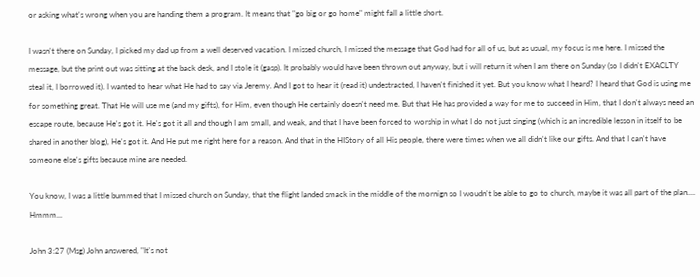or asking what's wrong when you are handing them a program. It means that "go big or go home" might fall a little short.

I wasn't there on Sunday, I picked my dad up from a well deserved vacation. I missed church, I missed the message that God had for all of us, but as usual, my focus is me here. I missed the message, but the print out was sitting at the back desk, and I stole it (gasp). It probably would have been thrown out anyway, but i will return it when I am there on Sunday (so I didn't EXACLTY steal it, I borrowed it). I wanted to hear what He had to say via Jeremy. And I got to hear it (read it) undestracted, I haven't finished it yet. But you know what I heard? I heard that God is using me for something great. That He will use me (and my gifts), for Him, even though He certainly doesn't need me. But that He has provided a way for me to succeed in Him, that I don't always need an escape route, because He's got it. He's got it all and though I am small, and weak, and that I have been forced to worship in what I do not just singing (which is an incredible lesson in itself to be shared in another blog), He's got it. And He put me right here for a reason. And that in the HIStory of all His people, there were times when we all didn't like our gifts. And that I can't have someone else's gifts because mine are needed.

You know, I was a little bummed that I missed church on Sunday, that the flight landed smack in the middle of the mornign so I woudn't be able to go to church, maybe it was all part of the plan.... Hmmm...

John 3:27 (Msg) John answered, "It's not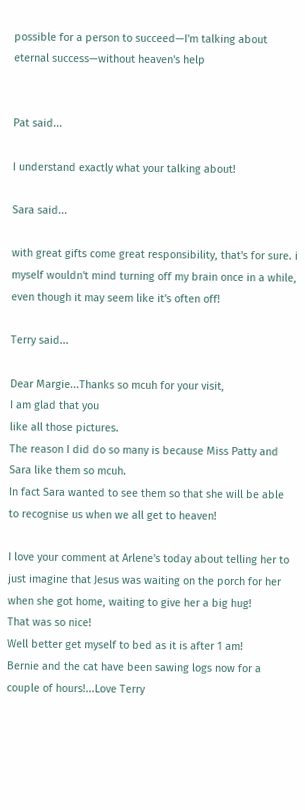possible for a person to succeed—I'm talking about eternal success—without heaven's help


Pat said...

I understand exactly what your talking about!

Sara said...

with great gifts come great responsibility, that's for sure. i myself wouldn't mind turning off my brain once in a while, even though it may seem like it's often off!

Terry said...

Dear Margie...Thanks so mcuh for your visit,
I am glad that you
like all those pictures.
The reason I did do so many is because Miss Patty and Sara like them so mcuh.
In fact Sara wanted to see them so that she will be able to recognise us when we all get to heaven!

I love your comment at Arlene's today about telling her to just imagine that Jesus was waiting on the porch for her when she got home, waiting to give her a big hug!
That was so nice!
Well better get myself to bed as it is after 1 am!
Bernie and the cat have been sawing logs now for a couple of hours!...Love Terry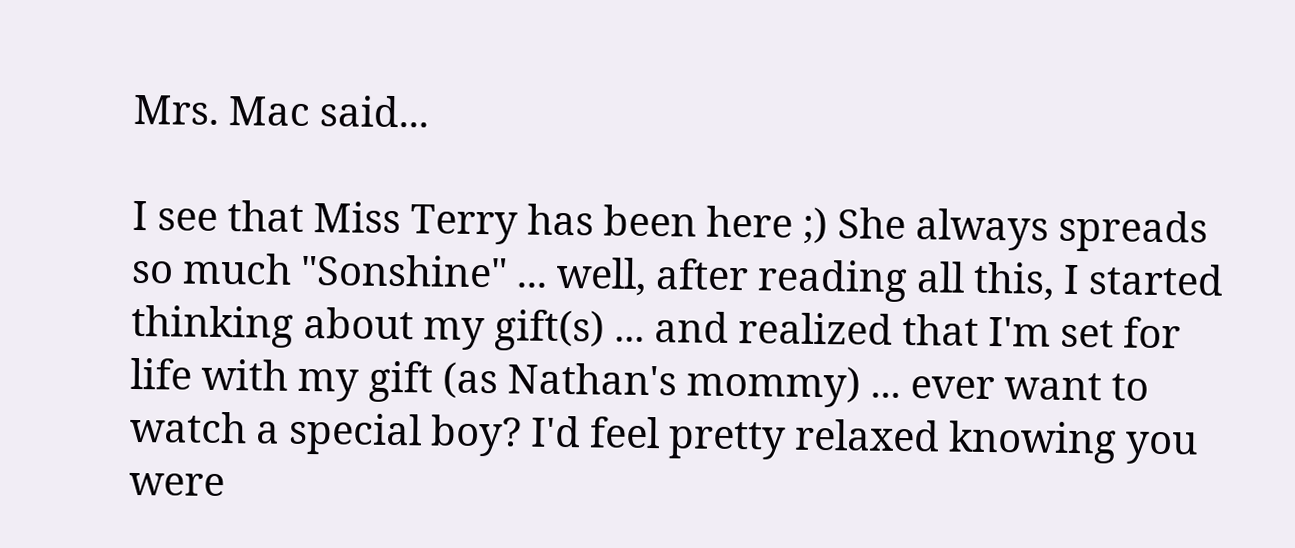Mrs. Mac said...

I see that Miss Terry has been here ;) She always spreads so much "Sonshine" ... well, after reading all this, I started thinking about my gift(s) ... and realized that I'm set for life with my gift (as Nathan's mommy) ... ever want to watch a special boy? I'd feel pretty relaxed knowing you were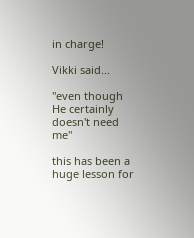in charge!

Vikki said...

"even though He certainly doesn't need me"

this has been a huge lesson for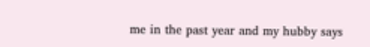me in the past year and my hubby says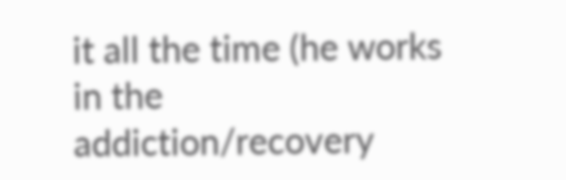it all the time (he works in the addiction/recovery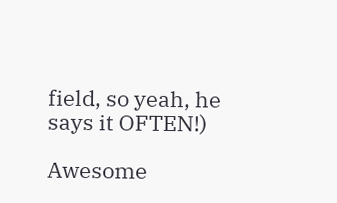field, so yeah, he says it OFTEN!)

Awesome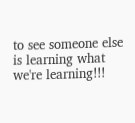to see someone else is learning what we're learning!!!